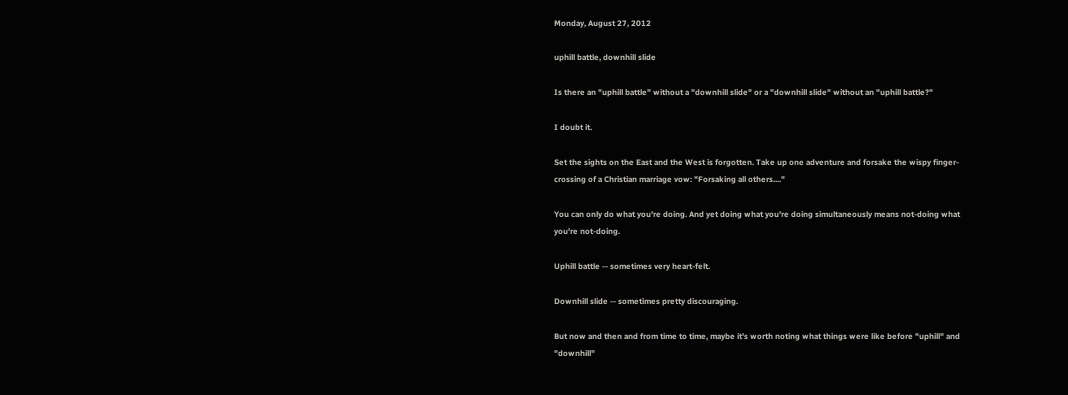Monday, August 27, 2012

uphill battle, downhill slide

Is there an "uphill battle" without a "downhill slide" or a "downhill slide" without an "uphill battle?"

I doubt it.

Set the sights on the East and the West is forgotten. Take up one adventure and forsake the wispy finger-crossing of a Christian marriage vow: "Forsaking all others...."

You can only do what you're doing. And yet doing what you're doing simultaneously means not-doing what you're not-doing.

Uphill battle -- sometimes very heart-felt.

Downhill slide -- sometimes pretty discouraging.

But now and then and from time to time, maybe it's worth noting what things were like before "uphill" and "downhill"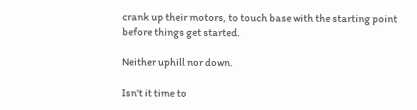crank up their motors, to touch base with the starting point before things get started.

Neither uphill nor down.

Isn't it time to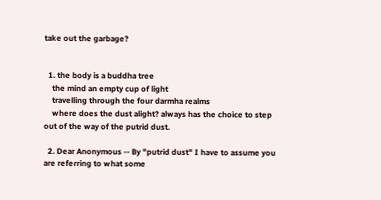take out the garbage?


  1. the body is a buddha tree
    the mind an empty cup of light
    travelling through the four darmha realms
    where does the dust alight? always has the choice to step out of the way of the putrid dust.

  2. Dear Anonymous -- By "putrid dust" I have to assume you are referring to what some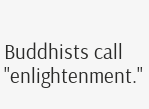Buddhists call "enlightenment."